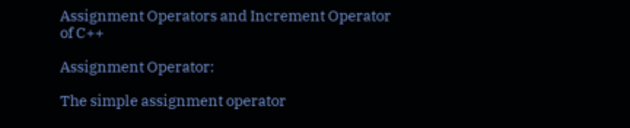Assignment Operators and Increment Operator of C++

Assignment Operator:

The simple assignment operator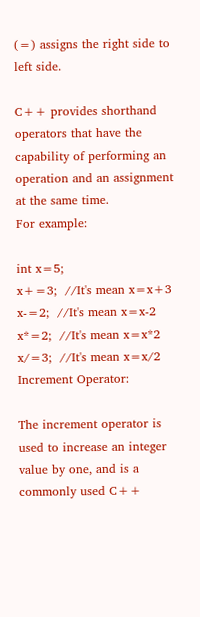(=) assigns the right side to left side.

C++ provides shorthand operators that have the capability of performing an operation and an assignment at the same time.
For example:

int x=5;
x+=3;  //It's mean x=x+3
x-=2;  //It's mean x=x-2
x*=2;  //It's mean x=x*2
x/=3;  //It's mean x=x/2
Increment Operator:

The increment operator is used to increase an integer value by one, and is a commonly used C++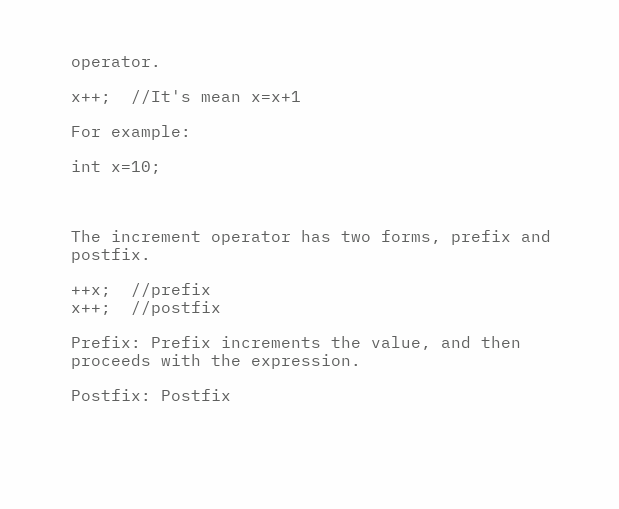operator.

x++;  //It's mean x=x+1

For example:

int x=10;



The increment operator has two forms, prefix and postfix.

++x;  //prefix
x++;  //postfix

Prefix: Prefix increments the value, and then proceeds with the expression.

Postfix: Postfix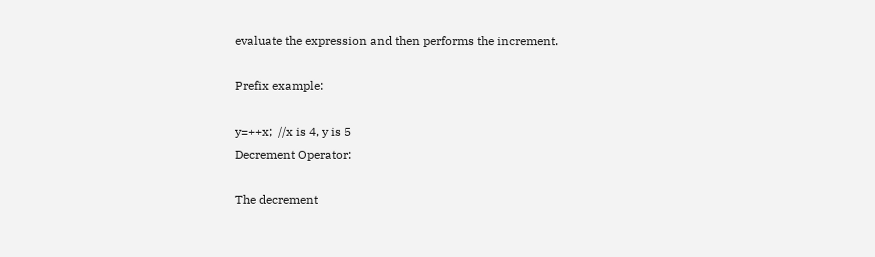evaluate the expression and then performs the increment.

Prefix example:

y=++x;  //x is 4, y is 5
Decrement Operator:

The decrement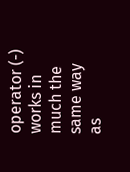operator (-) works in much the same way as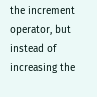the increment operator, but instead of increasing the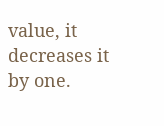value, it decreases it by one.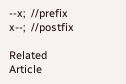--x;  //prefix
x--;  //postfix

Related Article